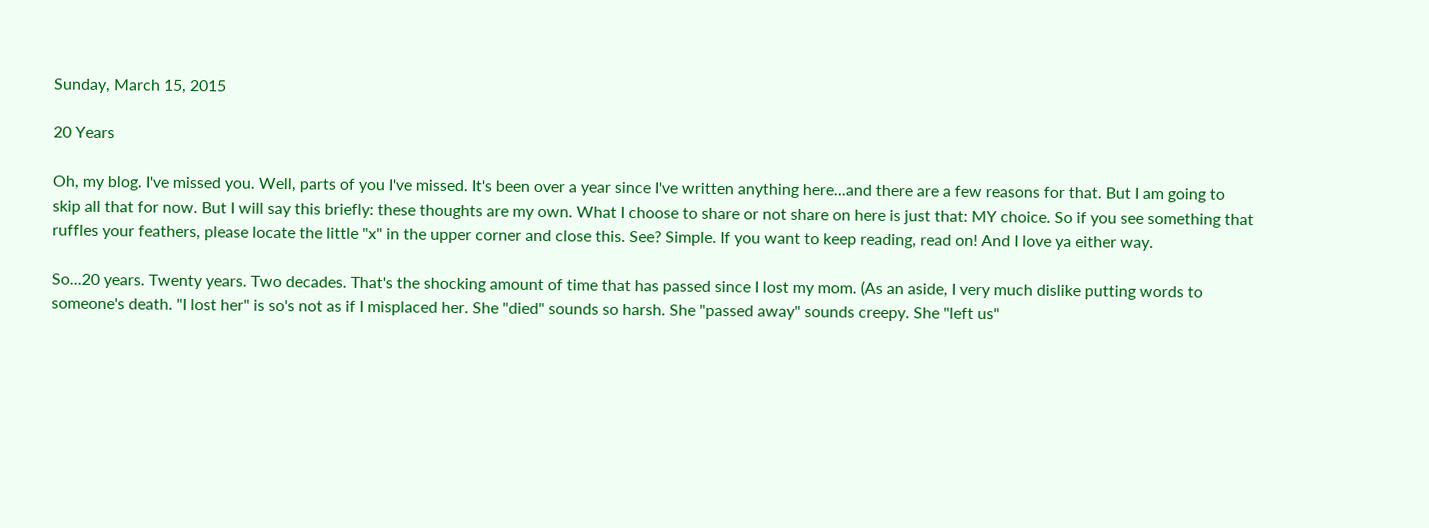Sunday, March 15, 2015

20 Years

Oh, my blog. I've missed you. Well, parts of you I've missed. It's been over a year since I've written anything here...and there are a few reasons for that. But I am going to skip all that for now. But I will say this briefly: these thoughts are my own. What I choose to share or not share on here is just that: MY choice. So if you see something that ruffles your feathers, please locate the little "x" in the upper corner and close this. See? Simple. If you want to keep reading, read on! And I love ya either way.

So...20 years. Twenty years. Two decades. That's the shocking amount of time that has passed since I lost my mom. (As an aside, I very much dislike putting words to someone's death. "I lost her" is so's not as if I misplaced her. She "died" sounds so harsh. She "passed away" sounds creepy. She "left us"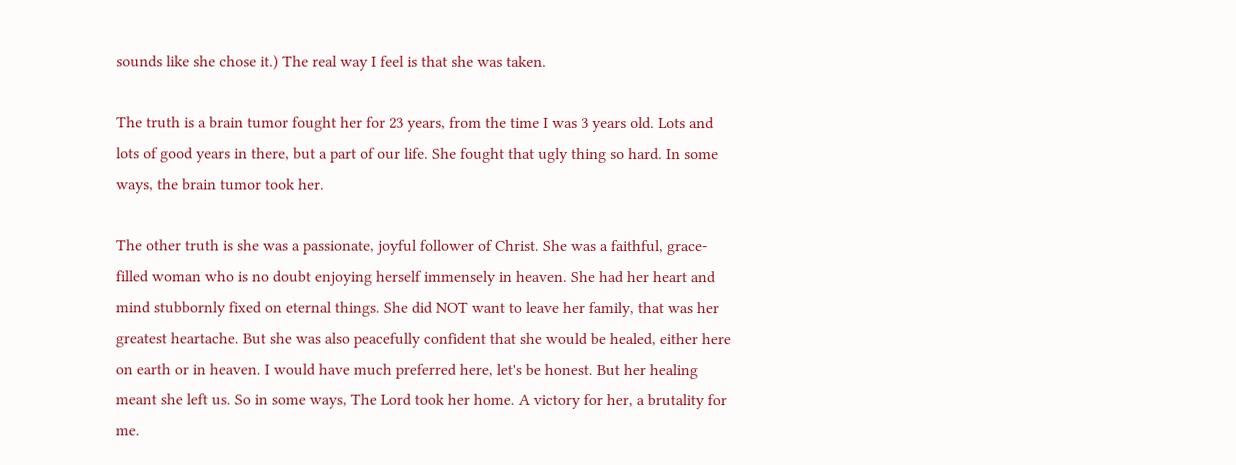sounds like she chose it.) The real way I feel is that she was taken.

The truth is a brain tumor fought her for 23 years, from the time I was 3 years old. Lots and lots of good years in there, but a part of our life. She fought that ugly thing so hard. In some ways, the brain tumor took her.

The other truth is she was a passionate, joyful follower of Christ. She was a faithful, grace-filled woman who is no doubt enjoying herself immensely in heaven. She had her heart and mind stubbornly fixed on eternal things. She did NOT want to leave her family, that was her greatest heartache. But she was also peacefully confident that she would be healed, either here on earth or in heaven. I would have much preferred here, let's be honest. But her healing meant she left us. So in some ways, The Lord took her home. A victory for her, a brutality for me.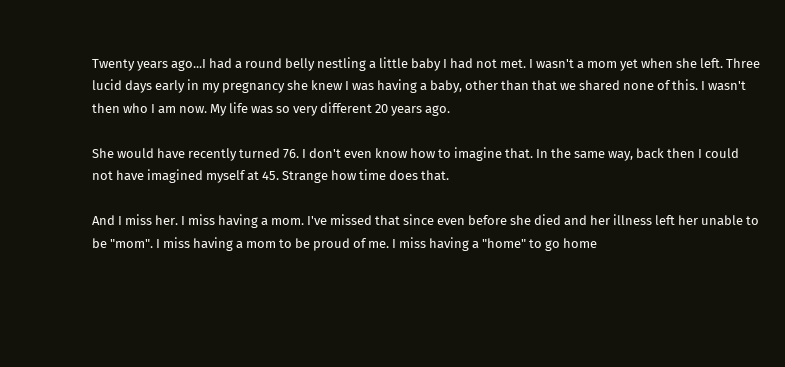Twenty years ago...I had a round belly nestling a little baby I had not met. I wasn't a mom yet when she left. Three lucid days early in my pregnancy she knew I was having a baby, other than that we shared none of this. I wasn't then who I am now. My life was so very different 20 years ago.

She would have recently turned 76. I don't even know how to imagine that. In the same way, back then I could not have imagined myself at 45. Strange how time does that.

And I miss her. I miss having a mom. I've missed that since even before she died and her illness left her unable to be "mom". I miss having a mom to be proud of me. I miss having a "home" to go home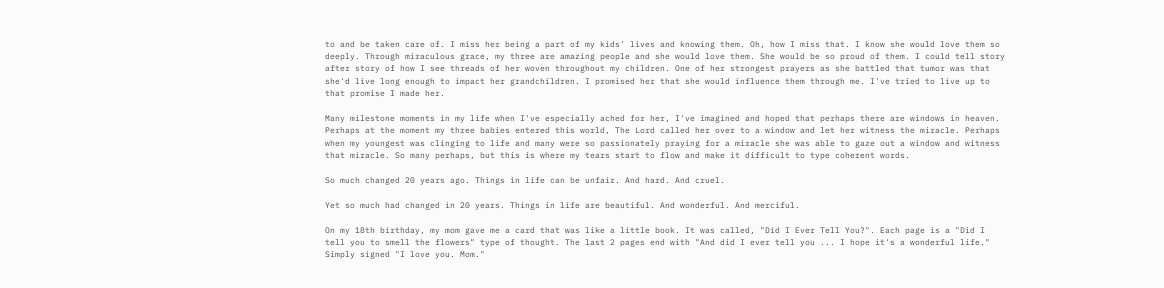to and be taken care of. I miss her being a part of my kids' lives and knowing them. Oh, how I miss that. I know she would love them so deeply. Through miraculous grace, my three are amazing people and she would love them. She would be so proud of them. I could tell story after story of how I see threads of her woven throughout my children. One of her strongest prayers as she battled that tumor was that she'd live long enough to impact her grandchildren. I promised her that she would influence them through me. I've tried to live up to that promise I made her.

Many milestone moments in my life when I've especially ached for her, I've imagined and hoped that perhaps there are windows in heaven. Perhaps at the moment my three babies entered this world, The Lord called her over to a window and let her witness the miracle. Perhaps when my youngest was clinging to life and many were so passionately praying for a miracle she was able to gaze out a window and witness that miracle. So many perhaps, but this is where my tears start to flow and make it difficult to type coherent words.

So much changed 20 years ago. Things in life can be unfair. And hard. And cruel.

Yet so much had changed in 20 years. Things in life are beautiful. And wonderful. And merciful.

On my 18th birthday, my mom gave me a card that was like a little book. It was called, "Did I Ever Tell You?". Each page is a "Did I tell you to smell the flowers" type of thought. The last 2 pages end with "And did I ever tell you ... I hope it's a wonderful life." Simply signed "I love you. Mom."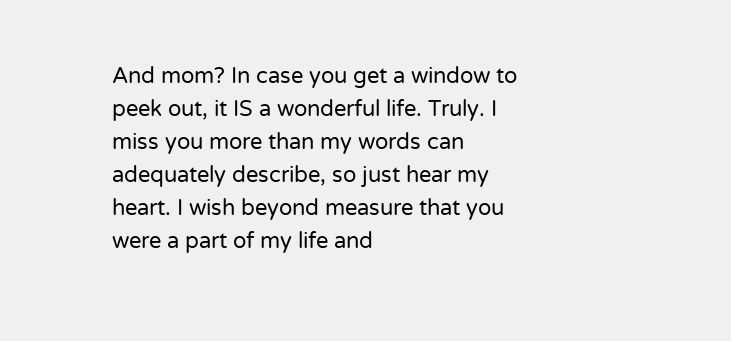And mom? In case you get a window to peek out, it IS a wonderful life. Truly. I miss you more than my words can adequately describe, so just hear my heart. I wish beyond measure that you were a part of my life and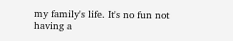my family's life. It's no fun not having a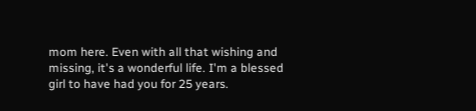mom here. Even with all that wishing and missing, it's a wonderful life. I'm a blessed girl to have had you for 25 years.